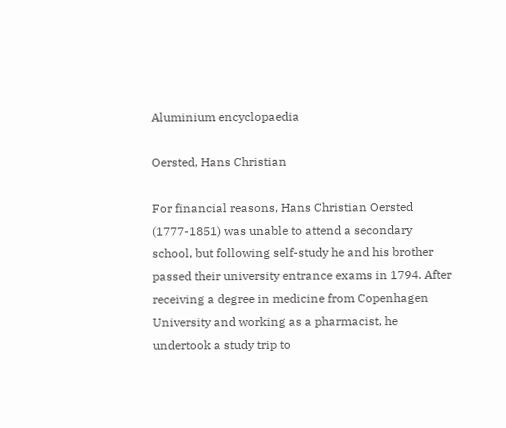Aluminium encyclopaedia

Oersted, Hans Christian

For financial reasons, Hans Christian Oersted (1777-1851) was unable to attend a secondary school, but following self-study he and his brother passed their university entrance exams in 1794. After receiving a degree in medicine from Copenhagen University and working as a pharmacist, he undertook a study trip to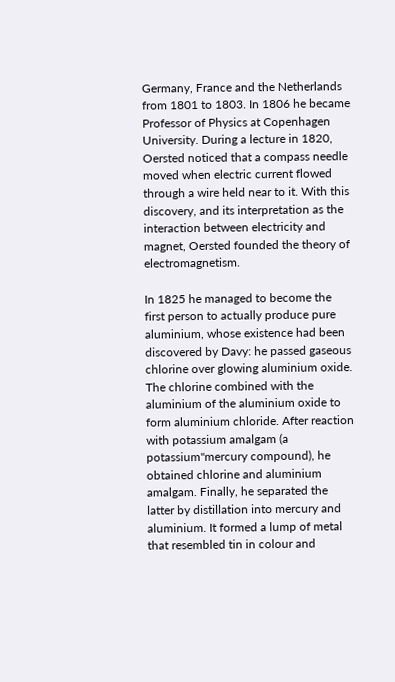Germany, France and the Netherlands from 1801 to 1803. In 1806 he became Professor of Physics at Copenhagen University. During a lecture in 1820, Oersted noticed that a compass needle moved when electric current flowed through a wire held near to it. With this discovery, and its interpretation as the interaction between electricity and magnet, Oersted founded the theory of electromagnetism.

In 1825 he managed to become the first person to actually produce pure aluminium, whose existence had been discovered by Davy: he passed gaseous chlorine over glowing aluminium oxide. The chlorine combined with the aluminium of the aluminium oxide to form aluminium chloride. After reaction with potassium amalgam (a potassium"mercury compound), he obtained chlorine and aluminium amalgam. Finally, he separated the latter by distillation into mercury and aluminium. It formed a lump of metal that resembled tin in colour and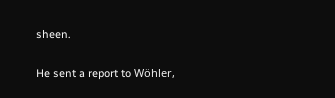sheen.

He sent a report to Wöhler,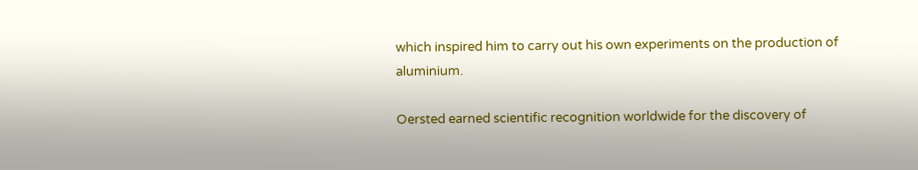which inspired him to carry out his own experiments on the production of aluminium.

Oersted earned scientific recognition worldwide for the discovery of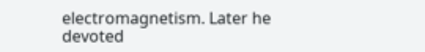electromagnetism. Later he devoted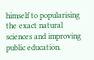himself to popularising the exact natural sciences and improving public education.